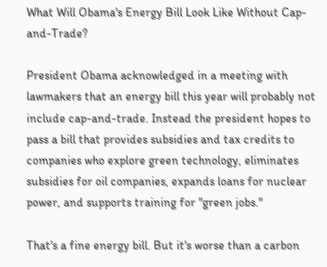What Will Obama's Energy Bill Look Like Without Cap-and-Trade?

President Obama acknowledged in a meeting with lawmakers that an energy bill this year will probably not include cap-and-trade. Instead the president hopes to pass a bill that provides subsidies and tax credits to companies who explore green technology, eliminates subsidies for oil companies, expands loans for nuclear power, and supports training for "green jobs."

That's a fine energy bill. But it's worse than a carbon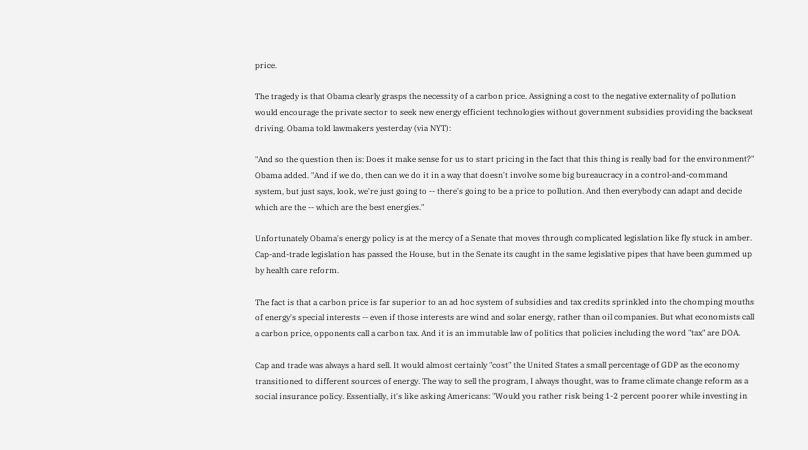price.

The tragedy is that Obama clearly grasps the necessity of a carbon price. Assigning a cost to the negative externality of pollution would encourage the private sector to seek new energy efficient technologies without government subsidies providing the backseat driving. Obama told lawmakers yesterday (via NYT):

"And so the question then is: Does it make sense for us to start pricing in the fact that this thing is really bad for the environment?" Obama added. "And if we do, then can we do it in a way that doesn't involve some big bureaucracy in a control-and-command system, but just says, look, we're just going to -- there's going to be a price to pollution. And then everybody can adapt and decide which are the -- which are the best energies."

Unfortunately Obama's energy policy is at the mercy of a Senate that moves through complicated legislation like fly stuck in amber. Cap-and-trade legislation has passed the House, but in the Senate its caught in the same legislative pipes that have been gummed up by health care reform.

The fact is that a carbon price is far superior to an ad hoc system of subsidies and tax credits sprinkled into the chomping mouths of energy's special interests -- even if those interests are wind and solar energy, rather than oil companies. But what economists call a carbon price, opponents call a carbon tax. And it is an immutable law of politics that policies including the word "tax" are DOA.

Cap and trade was always a hard sell. It would almost certainly "cost" the United States a small percentage of GDP as the economy transitioned to different sources of energy. The way to sell the program, I always thought, was to frame climate change reform as a social insurance policy. Essentially, it's like asking Americans: "Would you rather risk being 1-2 percent poorer while investing in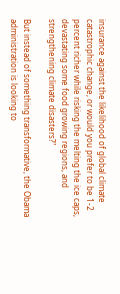insurance against the likelihood of global climate catastrophic change, or would you prefer to be 1-2 percent richer while risking the melting the ice caps, devastating some food growing regions, and strengthening climate disasters?"

But instead of something transformative, the Obama administration is looking to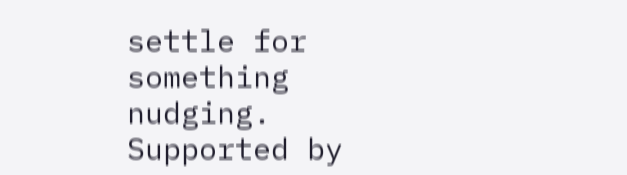settle for something nudging. Supported by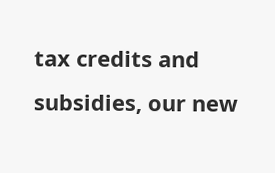tax credits and subsidies, our new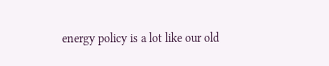energy policy is a lot like our old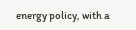energy policy, with a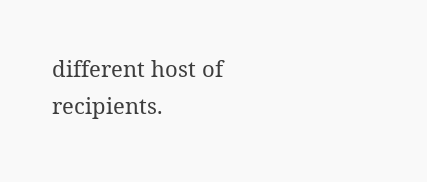different host of recipients.